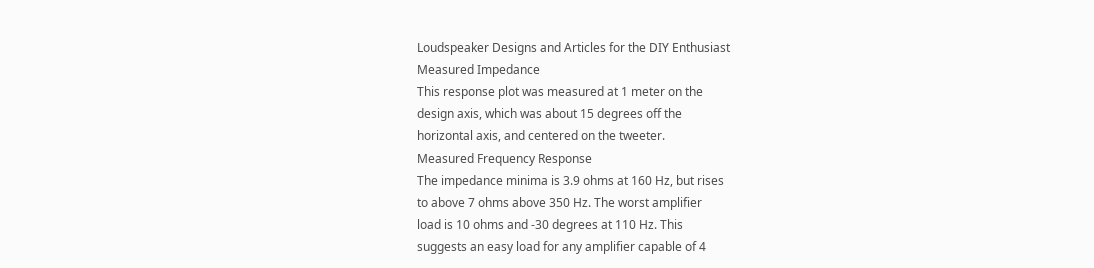Loudspeaker Designs and Articles for the DIY Enthusiast
Measured Impedance
This response plot was measured at 1 meter on the
design axis, which was about 15 degrees off the
horizontal axis, and centered on the tweeter.
Measured Frequency Response
The impedance minima is 3.9 ohms at 160 Hz, but rises
to above 7 ohms above 350 Hz. The worst amplifier
load is 10 ohms and -30 degrees at 110 Hz. This
suggests an easy load for any amplifier capable of 4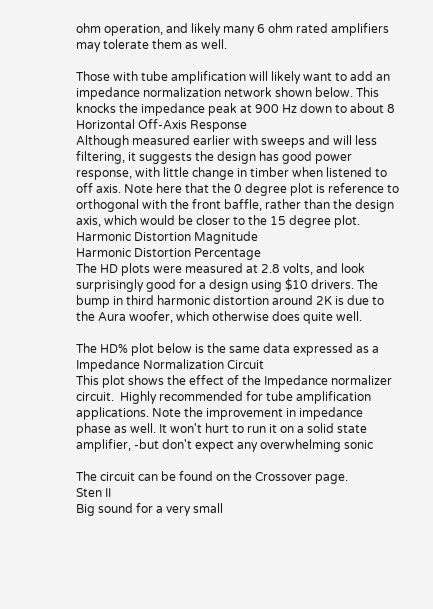ohm operation, and likely many 6 ohm rated amplifiers
may tolerate them as well.

Those with tube amplification will likely want to add an
impedance normalization network shown below. This
knocks the impedance peak at 900 Hz down to about 8
Horizontal Off-Axis Response
Although measured earlier with sweeps and will less
filtering, it suggests the design has good power
response, with little change in timber when listened to
off axis. Note here that the 0 degree plot is reference to
orthogonal with the front baffle, rather than the design
axis, which would be closer to the 15 degree plot.
Harmonic Distortion Magnitude
Harmonic Distortion Percentage
The HD plots were measured at 2.8 volts, and look
surprisingly good for a design using $10 drivers. The
bump in third harmonic distortion around 2K is due to
the Aura woofer, which otherwise does quite well.

The HD% plot below is the same data expressed as a
Impedance Normalization Circuit
This plot shows the effect of the Impedance normalizer
circuit.  Highly recommended for tube amplification
applications. Note the improvement in impedance
phase as well. It won't hurt to run it on a solid state
amplifier, -but don't expect any overwhelming sonic

The circuit can be found on the Crossover page.
Sten II
Big sound for a very small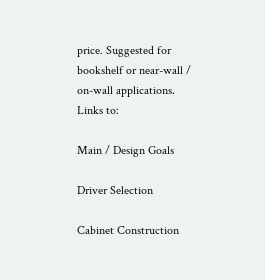price. Suggested for
bookshelf or near-wall /
on-wall applications.
Links to:

Main / Design Goals

Driver Selection

Cabinet Construction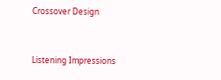Crossover Design


Listening Impressions